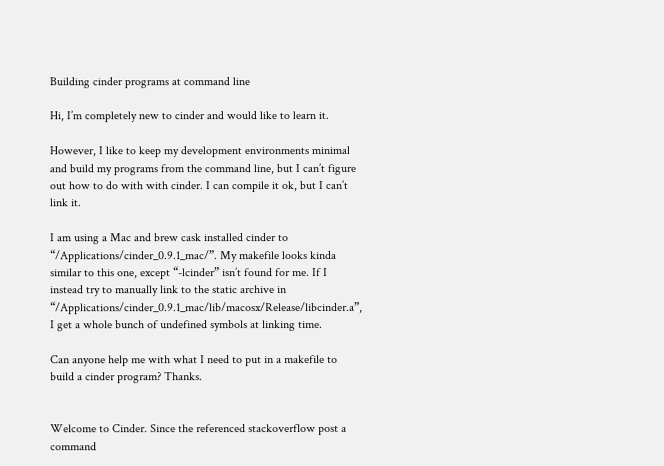Building cinder programs at command line

Hi, I’m completely new to cinder and would like to learn it.

However, I like to keep my development environments minimal and build my programs from the command line, but I can’t figure out how to do with with cinder. I can compile it ok, but I can’t link it.

I am using a Mac and brew cask installed cinder to “/Applications/cinder_0.9.1_mac/”. My makefile looks kinda similar to this one, except “-lcinder” isn’t found for me. If I instead try to manually link to the static archive in “/Applications/cinder_0.9.1_mac/lib/macosx/Release/libcinder.a”, I get a whole bunch of undefined symbols at linking time.

Can anyone help me with what I need to put in a makefile to build a cinder program? Thanks.


Welcome to Cinder. Since the referenced stackoverflow post a command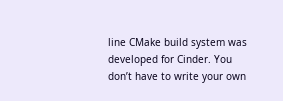line CMake build system was developed for Cinder. You don’t have to write your own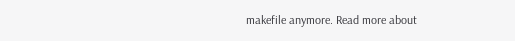makefile anymore. Read more about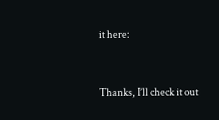it here:


Thanks, I’ll check it out